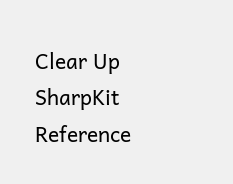Clear Up
SharpKit Reference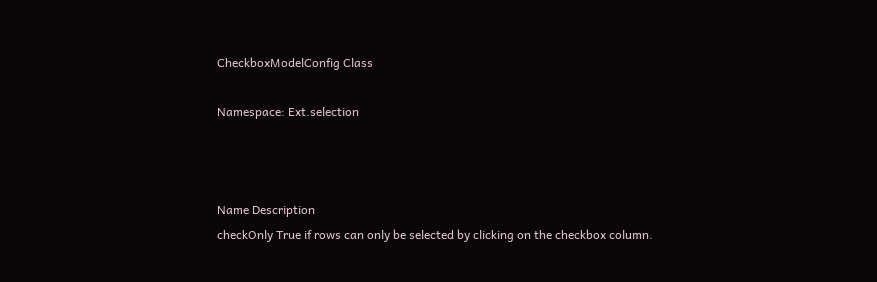CheckboxModelConfig Class

Namespace: Ext.selection



Name Description
checkOnly True if rows can only be selected by clicking on the checkbox column.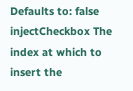Defaults to: false
injectCheckbox The index at which to insert the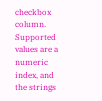checkbox column. Supported values are a numeric index, and the strings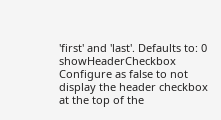'first' and 'last'. Defaults to: 0
showHeaderCheckbox Configure as false to not display the header checkbox at the top of the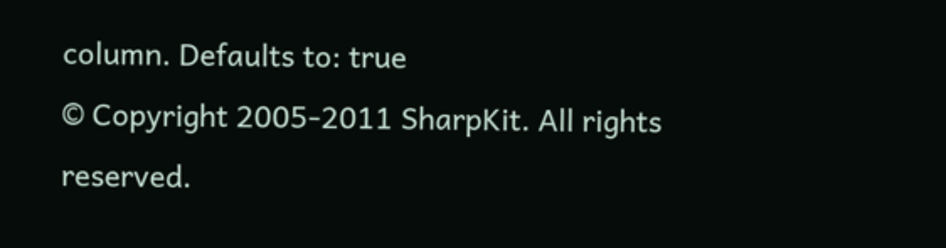column. Defaults to: true
© Copyright 2005-2011 SharpKit. All rights reserved.